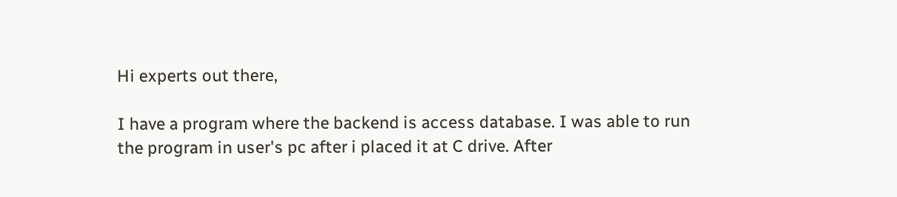Hi experts out there,

I have a program where the backend is access database. I was able to run the program in user's pc after i placed it at C drive. After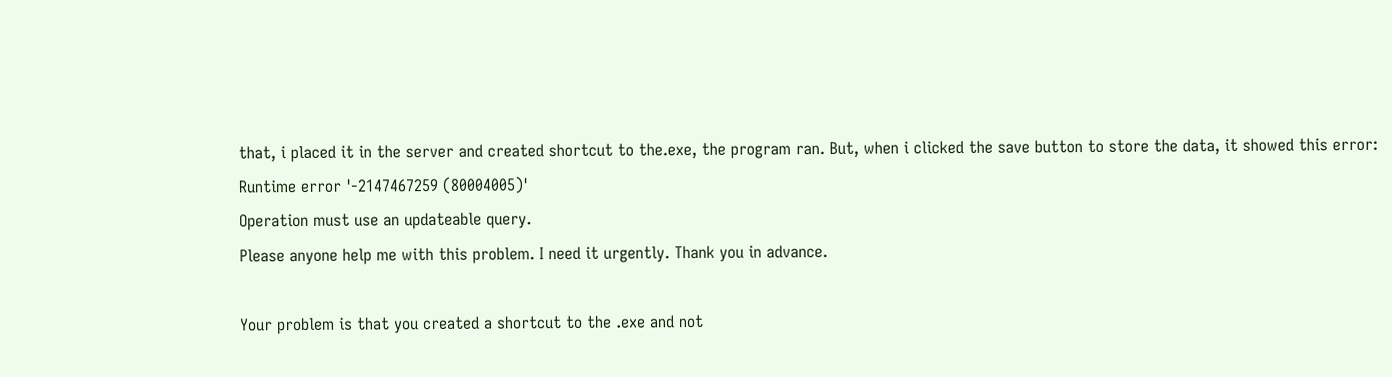that, i placed it in the server and created shortcut to the.exe, the program ran. But, when i clicked the save button to store the data, it showed this error:
Runtime error '-2147467259 (80004005)'
Operation must use an updateable query.
Please anyone help me with this problem. I need it urgently. Thank you in advance.

Your problem is that you created a shortcut to the .exe and not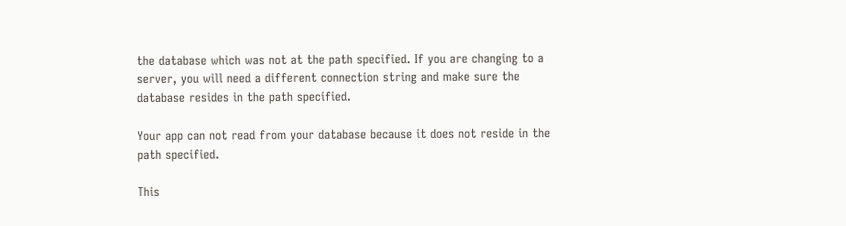the database which was not at the path specified. If you are changing to a server, you will need a different connection string and make sure the database resides in the path specified.

Your app can not read from your database because it does not reside in the path specified.

This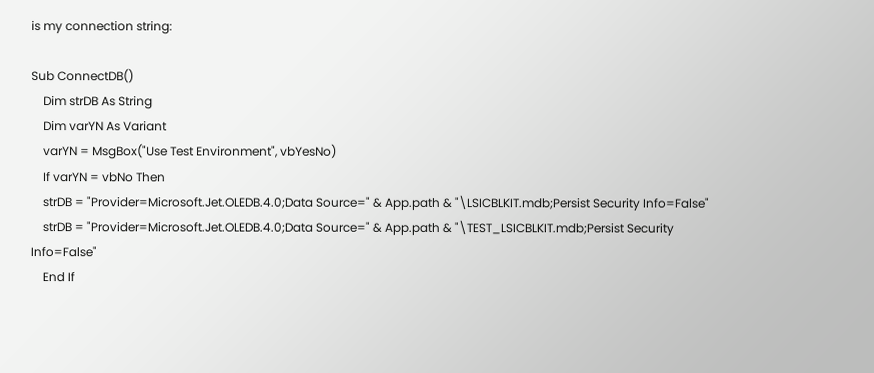is my connection string:

Sub ConnectDB()
    Dim strDB As String
    Dim varYN As Variant
    varYN = MsgBox("Use Test Environment", vbYesNo)
    If varYN = vbNo Then
    strDB = "Provider=Microsoft.Jet.OLEDB.4.0;Data Source=" & App.path & "\LSICBLKIT.mdb;Persist Security Info=False"
    strDB = "Provider=Microsoft.Jet.OLEDB.4.0;Data Source=" & App.path & "\TEST_LSICBLKIT.mdb;Persist Security Info=False"
    End If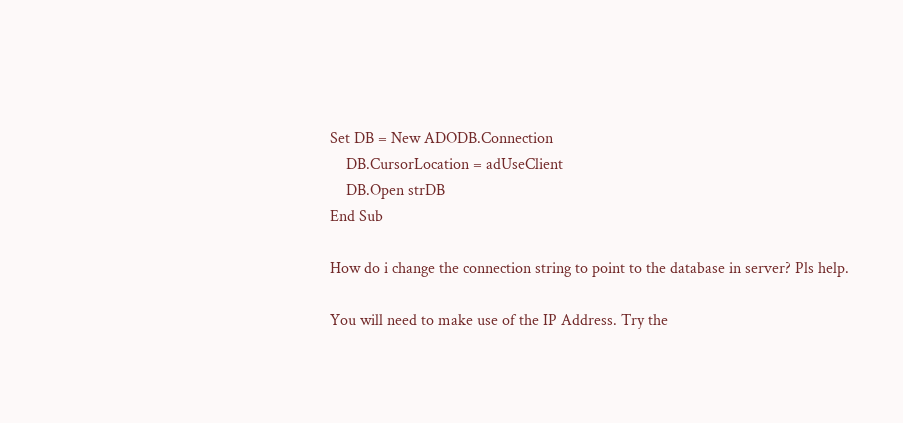Set DB = New ADODB.Connection
    DB.CursorLocation = adUseClient
    DB.Open strDB
End Sub

How do i change the connection string to point to the database in server? Pls help.

You will need to make use of the IP Address. Try the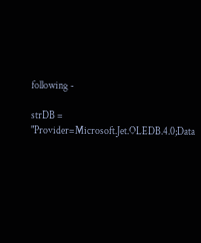following -

strDB = "Provider=Microsoft.Jet.OLEDB.4.0;Data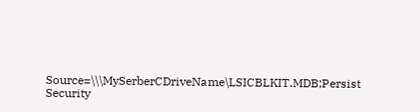Source=\\\MySerberCDriveName\LSICBLKIT.MDB;Persist Security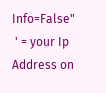Info=False"
 ' = your Ip Address on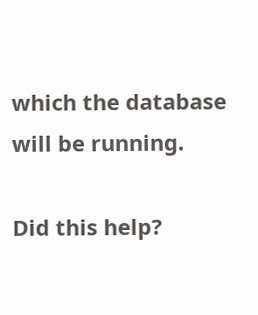which the database will be running.

Did this help?